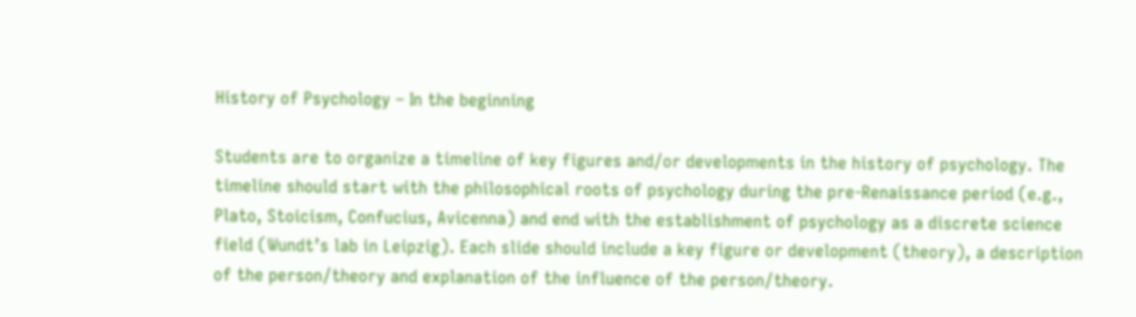History of Psychology – In the beginning

Students are to organize a timeline of key figures and/or developments in the history of psychology. The timeline should start with the philosophical roots of psychology during the pre-Renaissance period (e.g., Plato, Stoicism, Confucius, Avicenna) and end with the establishment of psychology as a discrete science field (Wundt’s lab in Leipzig). Each slide should include a key figure or development (theory), a description of the person/theory and explanation of the influence of the person/theory.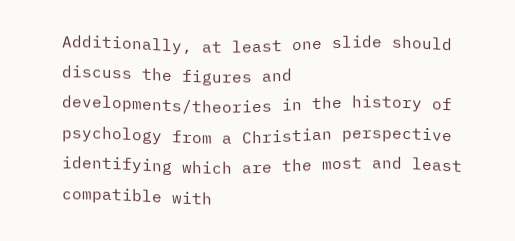Additionally, at least one slide should discuss the figures and developments/theories in the history of psychology from a Christian perspective identifying which are the most and least compatible with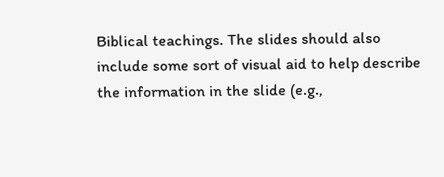Biblical teachings. The slides should also include some sort of visual aid to help describe the information in the slide (e.g.,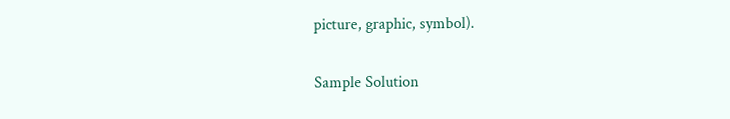picture, graphic, symbol).

Sample Solution